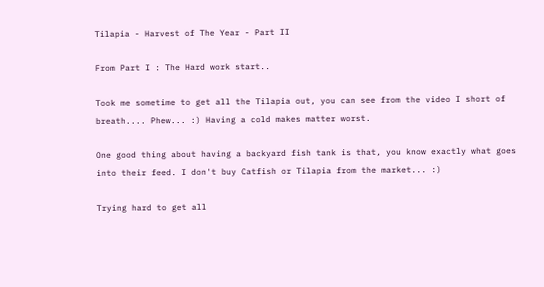Tilapia - Harvest of The Year - Part II

From Part I : The Hard work start..

Took me sometime to get all the Tilapia out, you can see from the video I short of breath.... Phew... :) Having a cold makes matter worst.

One good thing about having a backyard fish tank is that, you know exactly what goes into their feed. I don't buy Catfish or Tilapia from the market... :)

Trying hard to get all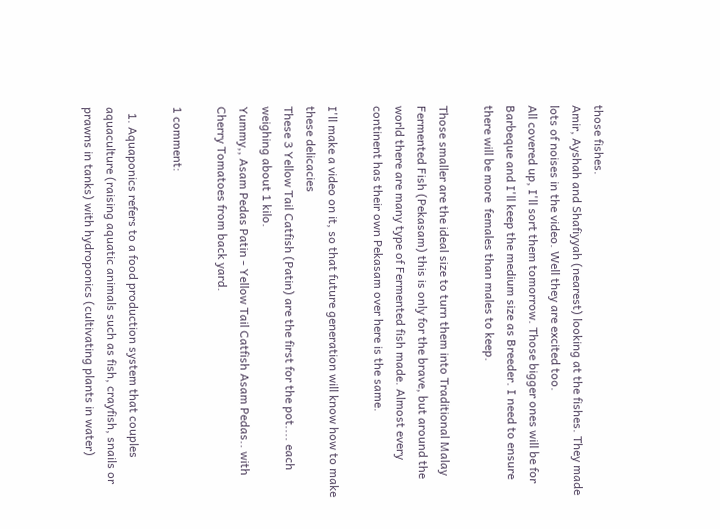those fishes.
Amir, Ayshah and Shafiyyah (nearest) looking at the fishes. They made lots of noises in the video. Well they are excited too.
All covered up, I'll sort them tomorrow. Those bigger ones will be for Barbeque and I'll keep the medium size as Breeder. I need to ensure there will be more  females than males to keep.

Those smaller are the ideal size to turn them into Traditional Malay Fermented Fish (Pekasam) this is only for the brave, but around the world there are many type of Fermented fish made. Almost every continent has their own Pekasam over here is the same.

I'll make a video on it, so that future generation will know how to make these delicacies
These 3 Yellow Tail Catfish (Patin) are the first for the pot.... each weighing about 1 kilo.
Yummy,, Asam Pedas Patin - Yellow Tail Catfish Asam Pedas.. with Cherry Tomatoes from back yard.

1 comment:

  1. Aquaponics refers to a food production system that couples aquaculture (raising aquatic animals such as fish, crayfish, snails or prawns in tanks) with hydroponics (cultivating plants in water)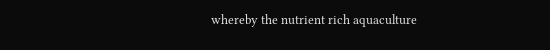whereby the nutrient rich aquaculture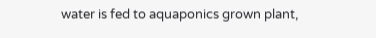water is fed to aquaponics grown plant,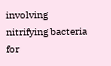involving nitrifying bacteria for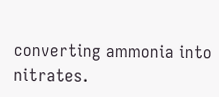converting ammonia into nitrates.